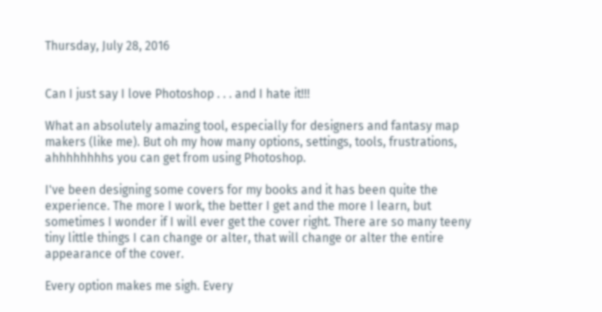Thursday, July 28, 2016


Can I just say I love Photoshop . . . and I hate it!!!

What an absolutely amazing tool, especially for designers and fantasy map makers (like me). But oh my how many options, settings, tools, frustrations, ahhhhhhhhs you can get from using Photoshop.

I've been designing some covers for my books and it has been quite the experience. The more I work, the better I get and the more I learn, but sometimes I wonder if I will ever get the cover right. There are so many teeny tiny little things I can change or alter, that will change or alter the entire appearance of the cover.

Every option makes me sigh. Every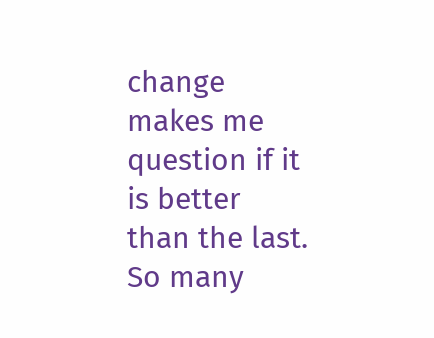change makes me question if it is better than the last. So many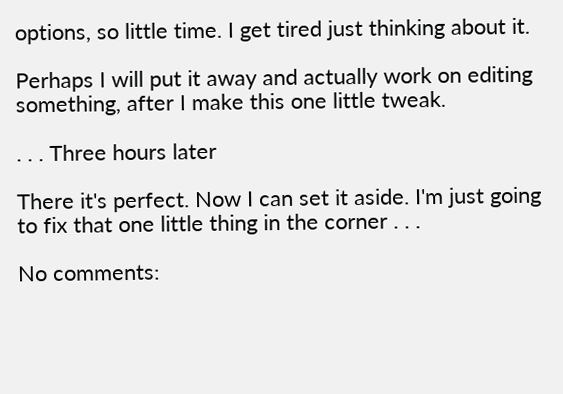options, so little time. I get tired just thinking about it.

Perhaps I will put it away and actually work on editing something, after I make this one little tweak.

. . . Three hours later

There it's perfect. Now I can set it aside. I'm just going to fix that one little thing in the corner . . .

No comments: